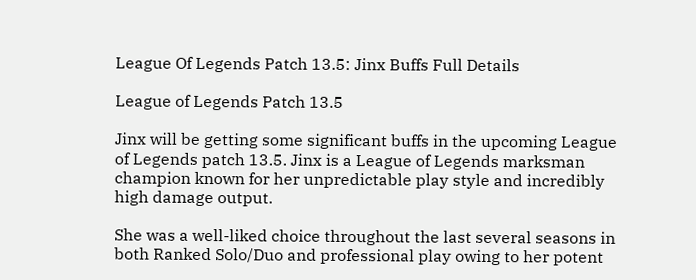League Of Legends Patch 13.5: Jinx Buffs Full Details

League of Legends Patch 13.5

Jinx will be getting some significant buffs in the upcoming League of Legends patch 13.5. Jinx is a League of Legends marksman champion known for her unpredictable play style and incredibly high damage output.

She was a well-liked choice throughout the last several seasons in both Ranked Solo/Duo and professional play owing to her potent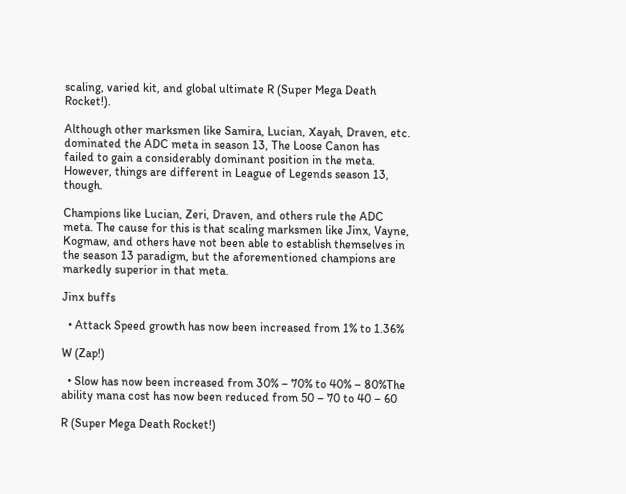scaling, varied kit, and global ultimate R (Super Mega Death Rocket!).

Although other marksmen like Samira, Lucian, Xayah, Draven, etc. dominated the ADC meta in season 13, The Loose Canon has failed to gain a considerably dominant position in the meta. However, things are different in League of Legends season 13, though.

Champions like Lucian, Zeri, Draven, and others rule the ADC meta. The cause for this is that scaling marksmen like Jinx, Vayne, Kogmaw, and others have not been able to establish themselves in the season 13 paradigm, but the aforementioned champions are markedly superior in that meta.

Jinx buffs

  • Attack Speed growth has now been increased from 1% to 1.36%

W (Zap!)

  • Slow has now been increased from 30% – 70% to 40% – 80%The ability mana cost has now been reduced from 50 – 70 to 40 – 60

R (Super Mega Death Rocket!)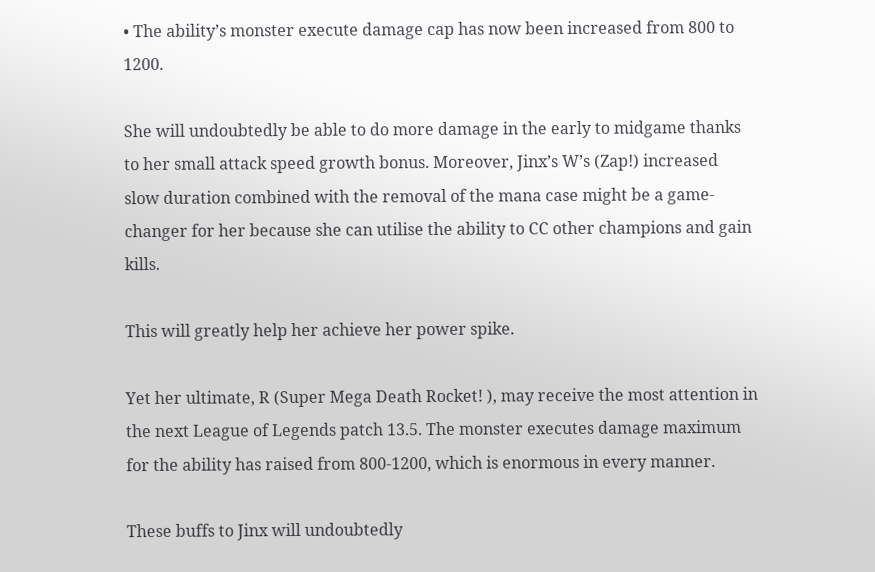• The ability’s monster execute damage cap has now been increased from 800 to 1200.

She will undoubtedly be able to do more damage in the early to midgame thanks to her small attack speed growth bonus. Moreover, Jinx’s W’s (Zap!) increased slow duration combined with the removal of the mana case might be a game-changer for her because she can utilise the ability to CC other champions and gain kills.

This will greatly help her achieve her power spike.

Yet her ultimate, R (Super Mega Death Rocket! ), may receive the most attention in the next League of Legends patch 13.5. The monster executes damage maximum for the ability has raised from 800-1200, which is enormous in every manner.

These buffs to Jinx will undoubtedly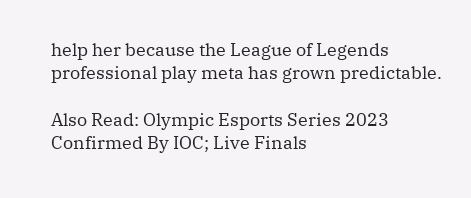help her because the League of Legends professional play meta has grown predictable.

Also Read: Olympic Esports Series 2023 Confirmed By IOC; Live Finals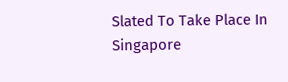Slated To Take Place In Singapore